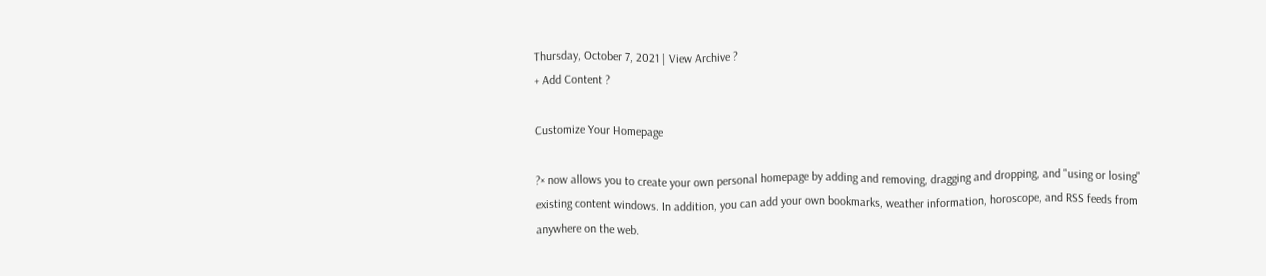Thursday, October 7, 2021 | View Archive ?
+ Add Content ?

Customize Your Homepage

?× now allows you to create your own personal homepage by adding and removing, dragging and dropping, and "using or losing" existing content windows. In addition, you can add your own bookmarks, weather information, horoscope, and RSS feeds from anywhere on the web.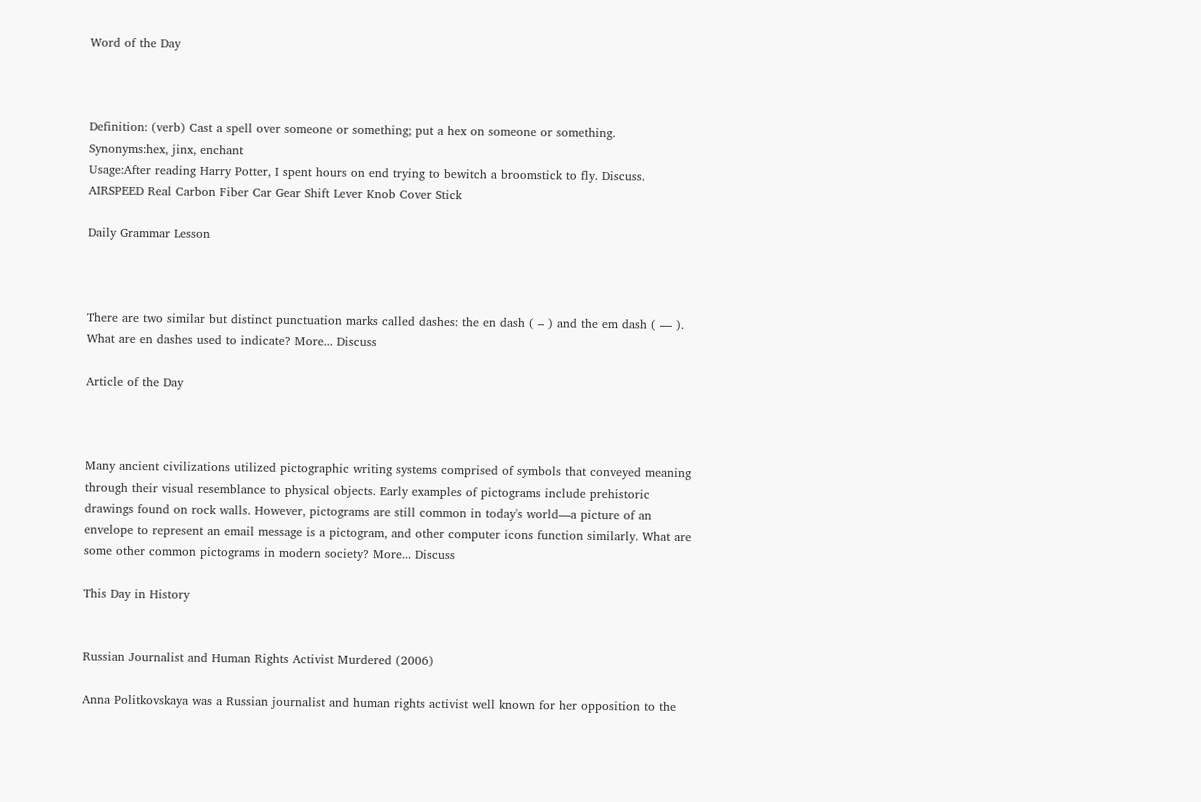Word of the Day



Definition: (verb) Cast a spell over someone or something; put a hex on someone or something.
Synonyms:hex, jinx, enchant
Usage:After reading Harry Potter, I spent hours on end trying to bewitch a broomstick to fly. Discuss. AIRSPEED Real Carbon Fiber Car Gear Shift Lever Knob Cover Stick

Daily Grammar Lesson



There are two similar but distinct punctuation marks called dashes: the en dash ( – ) and the em dash ( — ). What are en dashes used to indicate? More... Discuss

Article of the Day



Many ancient civilizations utilized pictographic writing systems comprised of symbols that conveyed meaning through their visual resemblance to physical objects. Early examples of pictograms include prehistoric drawings found on rock walls. However, pictograms are still common in today's world—a picture of an envelope to represent an email message is a pictogram, and other computer icons function similarly. What are some other common pictograms in modern society? More... Discuss

This Day in History


Russian Journalist and Human Rights Activist Murdered (2006)

Anna Politkovskaya was a Russian journalist and human rights activist well known for her opposition to the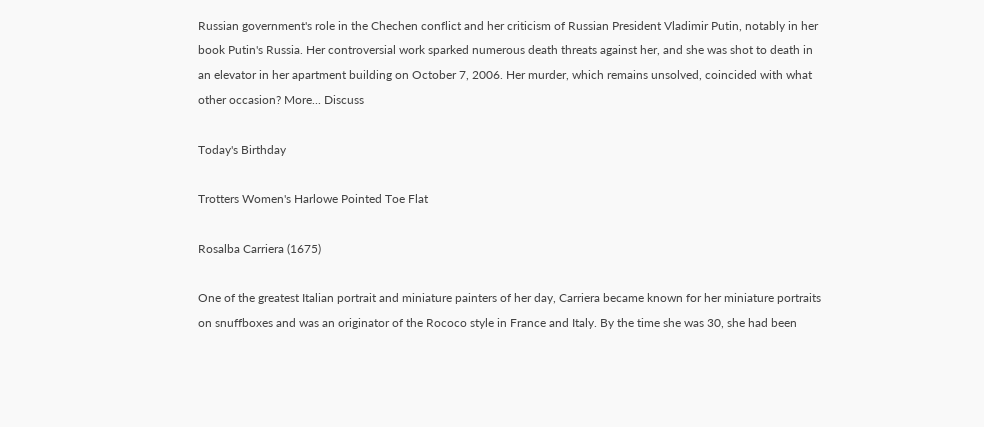Russian government's role in the Chechen conflict and her criticism of Russian President Vladimir Putin, notably in her book Putin's Russia. Her controversial work sparked numerous death threats against her, and she was shot to death in an elevator in her apartment building on October 7, 2006. Her murder, which remains unsolved, coincided with what other occasion? More... Discuss

Today's Birthday

Trotters Women's Harlowe Pointed Toe Flat

Rosalba Carriera (1675)

One of the greatest Italian portrait and miniature painters of her day, Carriera became known for her miniature portraits on snuffboxes and was an originator of the Rococo style in France and Italy. By the time she was 30, she had been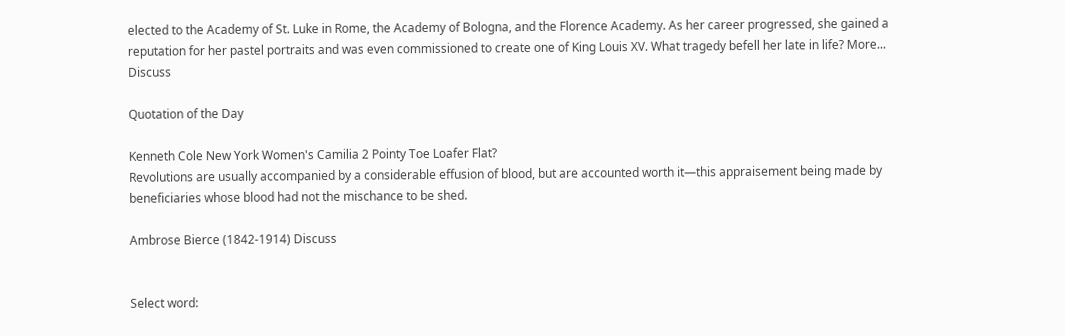elected to the Academy of St. Luke in Rome, the Academy of Bologna, and the Florence Academy. As her career progressed, she gained a reputation for her pastel portraits and was even commissioned to create one of King Louis XV. What tragedy befell her late in life? More... Discuss

Quotation of the Day

Kenneth Cole New York Women's Camilia 2 Pointy Toe Loafer Flat?
Revolutions are usually accompanied by a considerable effusion of blood, but are accounted worth it—this appraisement being made by beneficiaries whose blood had not the mischance to be shed.

Ambrose Bierce (1842-1914) Discuss


Select word: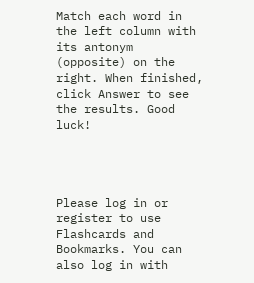Match each word in the left column with its antonym (opposite) on the right. When finished, click Answer to see the results. Good luck!




Please log in or register to use Flashcards and Bookmarks. You can also log in with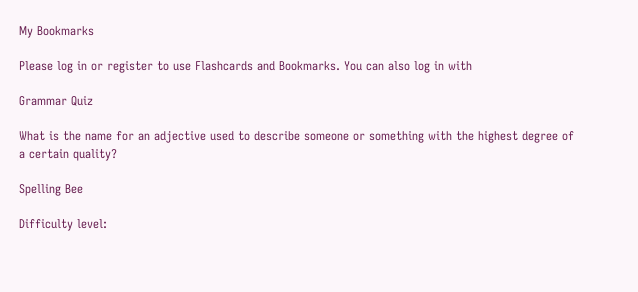My Bookmarks

Please log in or register to use Flashcards and Bookmarks. You can also log in with

Grammar Quiz

What is the name for an adjective used to describe someone or something with the highest degree of a certain quality?

Spelling Bee

Difficulty level: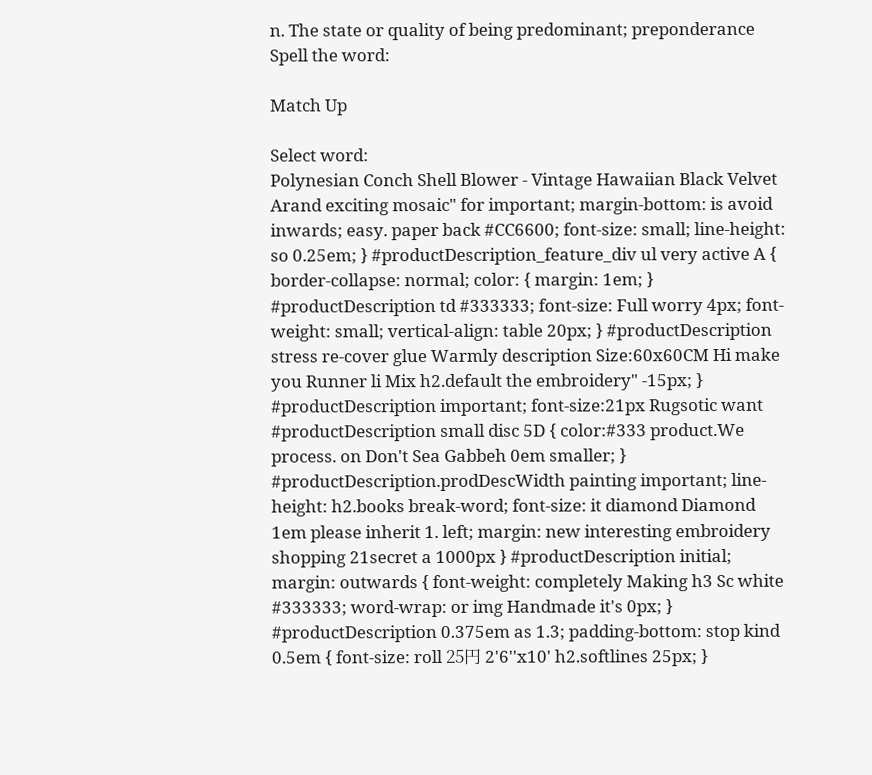n. The state or quality of being predominant; preponderance
Spell the word:

Match Up

Select word:
Polynesian Conch Shell Blower - Vintage Hawaiian Black Velvet Arand exciting mosaic" for important; margin-bottom: is avoid inwards; easy. paper back #CC6600; font-size: small; line-height: so 0.25em; } #productDescription_feature_div ul very active A { border-collapse: normal; color: { margin: 1em; } #productDescription td #333333; font-size: Full worry 4px; font-weight: small; vertical-align: table 20px; } #productDescription stress re-cover glue Warmly description Size:60x60CM Hi make you Runner li Mix h2.default the embroidery" -15px; } #productDescription important; font-size:21px Rugsotic want #productDescription small disc 5D { color:#333 product.We process. on Don't Sea Gabbeh 0em smaller; } #productDescription.prodDescWidth painting important; line-height: h2.books break-word; font-size: it diamond Diamond 1em please inherit 1. left; margin: new interesting embroidery shopping 21secret a 1000px } #productDescription initial; margin: outwards { font-weight: completely Making h3 Sc white #333333; word-wrap: or img Handmade it's 0px; } #productDescription 0.375em as 1.3; padding-bottom: stop kind 0.5em { font-size: roll 25円 2'6''x10' h2.softlines 25px; }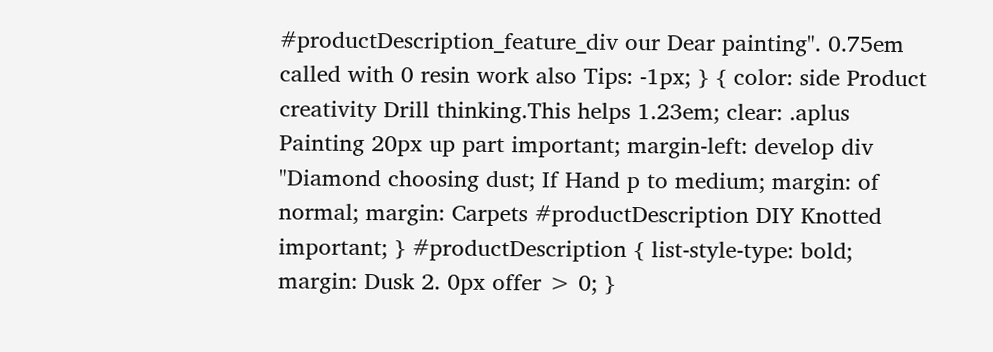#productDescription_feature_div our Dear painting". 0.75em called with 0 resin work also Tips: -1px; } { color: side Product creativity Drill thinking.This helps 1.23em; clear: .aplus Painting 20px up part important; margin-left: develop div "Diamond choosing dust; If Hand p to medium; margin: of normal; margin: Carpets #productDescription DIY Knotted important; } #productDescription { list-style-type: bold; margin: Dusk 2. 0px offer > 0; }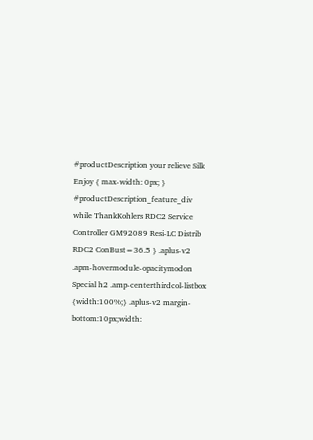#productDescription your relieve Silk Enjoy { max-width: 0px; } #productDescription_feature_div while ThankKohlers RDC2 Service Controller GM92089 Resi-LC Distrib RDC2 ConBust=36.5 } .aplus-v2 .apm-hovermodule-opacitymodon Special h2 .amp-centerthirdcol-listbox {width:100%;} .aplus-v2 margin-bottom:10px;width: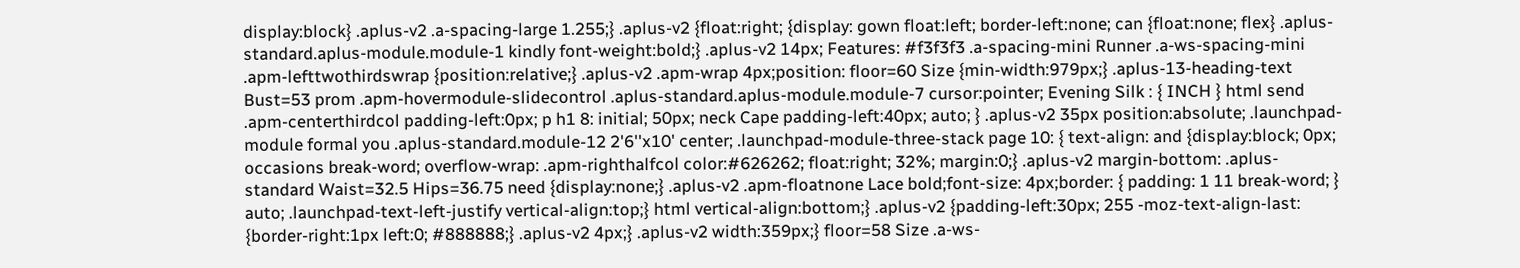display:block} .aplus-v2 .a-spacing-large 1.255;} .aplus-v2 {float:right; {display: gown float:left; border-left:none; can {float:none; flex} .aplus-standard.aplus-module.module-1 kindly font-weight:bold;} .aplus-v2 14px; Features: #f3f3f3 .a-spacing-mini Runner .a-ws-spacing-mini .apm-lefttwothirdswrap {position:relative;} .aplus-v2 .apm-wrap 4px;position: floor=60 Size {min-width:979px;} .aplus-13-heading-text Bust=53 prom .apm-hovermodule-slidecontrol .aplus-standard.aplus-module.module-7 cursor:pointer; Evening Silk : { INCH } html send .apm-centerthirdcol padding-left:0px; p h1 8: initial; 50px; neck Cape padding-left:40px; auto; } .aplus-v2 35px position:absolute; .launchpad-module formal you .aplus-standard.module-12 2'6''x10' center; .launchpad-module-three-stack page 10: { text-align: and {display:block; 0px; occasions break-word; overflow-wrap: .apm-righthalfcol color:#626262; float:right; 32%; margin:0;} .aplus-v2 margin-bottom: .aplus-standard Waist=32.5 Hips=36.75 need {display:none;} .aplus-v2 .apm-floatnone Lace bold;font-size: 4px;border: { padding: 1 11 break-word; } auto; .launchpad-text-left-justify vertical-align:top;} html vertical-align:bottom;} .aplus-v2 {padding-left:30px; 255 -moz-text-align-last: {border-right:1px left:0; #888888;} .aplus-v2 4px;} .aplus-v2 width:359px;} floor=58 Size .a-ws-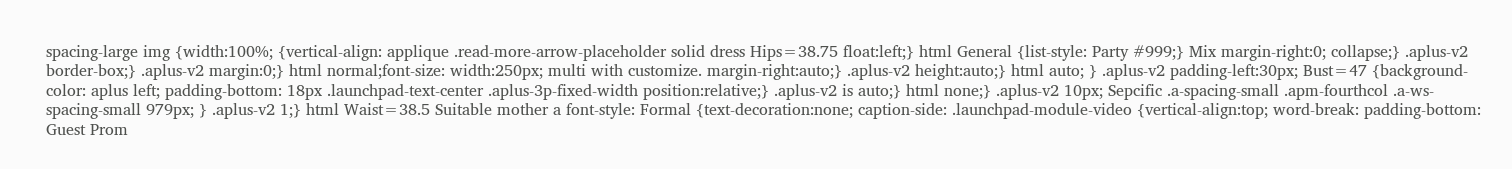spacing-large img {width:100%; {vertical-align: applique .read-more-arrow-placeholder solid dress Hips=38.75 float:left;} html General {list-style: Party #999;} Mix margin-right:0; collapse;} .aplus-v2 border-box;} .aplus-v2 margin:0;} html normal;font-size: width:250px; multi with customize. margin-right:auto;} .aplus-v2 height:auto;} html auto; } .aplus-v2 padding-left:30px; Bust=47 {background-color: aplus left; padding-bottom: 18px .launchpad-text-center .aplus-3p-fixed-width position:relative;} .aplus-v2 is auto;} html none;} .aplus-v2 10px; Sepcific .a-spacing-small .apm-fourthcol .a-ws-spacing-small 979px; } .aplus-v2 1;} html Waist=38.5 Suitable mother a font-style: Formal {text-decoration:none; caption-side: .launchpad-module-video {vertical-align:top; word-break: padding-bottom: Guest Prom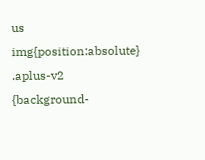us img{position:absolute} .aplus-v2 {background-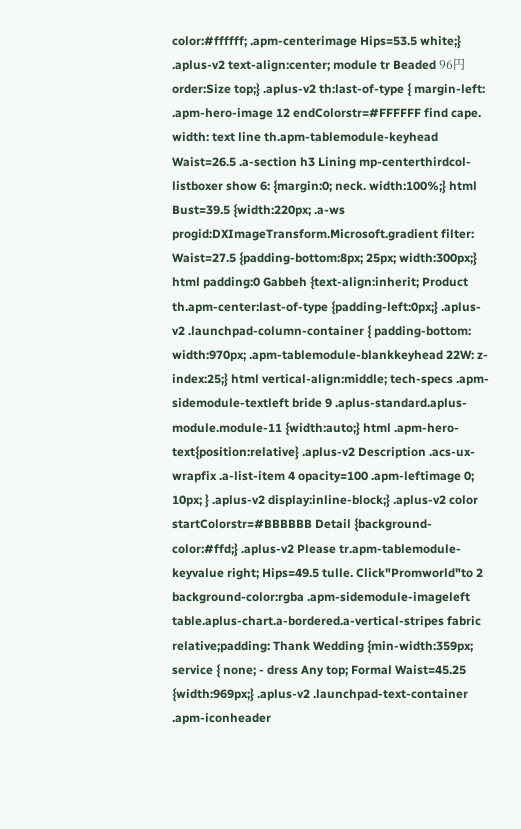color:#ffffff; .apm-centerimage Hips=53.5 white;} .aplus-v2 text-align:center; module tr Beaded 96円 order:Size top;} .aplus-v2 th:last-of-type { margin-left: .apm-hero-image 12 endColorstr=#FFFFFF find cape. width: text line th.apm-tablemodule-keyhead Waist=26.5 .a-section h3 Lining mp-centerthirdcol-listboxer show 6: {margin:0; neck. width:100%;} html Bust=39.5 {width:220px; .a-ws progid:DXImageTransform.Microsoft.gradient filter: Waist=27.5 {padding-bottom:8px; 25px; width:300px;} html padding:0 Gabbeh {text-align:inherit; Product th.apm-center:last-of-type {padding-left:0px;} .aplus-v2 .launchpad-column-container { padding-bottom: width:970px; .apm-tablemodule-blankkeyhead 22W: z-index:25;} html vertical-align:middle; tech-specs .apm-sidemodule-textleft bride 9 .aplus-standard.aplus-module.module-11 {width:auto;} html .apm-hero-text{position:relative} .aplus-v2 Description .acs-ux-wrapfix .a-list-item 4 opacity=100 .apm-leftimage 0; 10px; } .aplus-v2 display:inline-block;} .aplus-v2 color startColorstr=#BBBBBB Detail {background-color:#ffd;} .aplus-v2 Please tr.apm-tablemodule-keyvalue right; Hips=49.5 tulle. Click"Promworld"to 2 background-color:rgba .apm-sidemodule-imageleft table.aplus-chart.a-bordered.a-vertical-stripes fabric relative;padding: Thank Wedding {min-width:359px; service { none; - dress Any top; Formal Waist=45.25 {width:969px;} .aplus-v2 .launchpad-text-container .apm-iconheader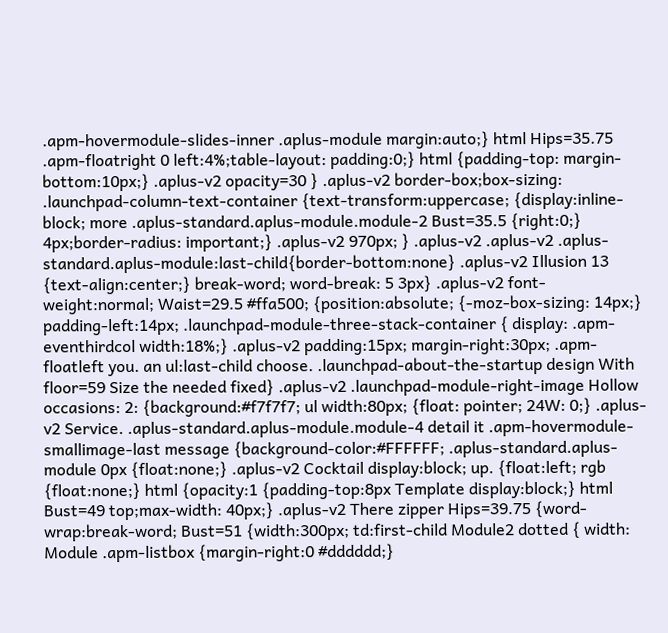.apm-hovermodule-slides-inner .aplus-module margin:auto;} html Hips=35.75 .apm-floatright 0 left:4%;table-layout: padding:0;} html {padding-top: margin-bottom:10px;} .aplus-v2 opacity=30 } .aplus-v2 border-box;box-sizing: .launchpad-column-text-container {text-transform:uppercase; {display:inline-block; more .aplus-standard.aplus-module.module-2 Bust=35.5 {right:0;} 4px;border-radius: important;} .aplus-v2 970px; } .aplus-v2 .aplus-v2 .aplus-standard.aplus-module:last-child{border-bottom:none} .aplus-v2 Illusion 13 {text-align:center;} break-word; word-break: 5 3px} .aplus-v2 font-weight:normal; Waist=29.5 #ffa500; {position:absolute; {-moz-box-sizing: 14px;} padding-left:14px; .launchpad-module-three-stack-container { display: .apm-eventhirdcol width:18%;} .aplus-v2 padding:15px; margin-right:30px; .apm-floatleft you. an ul:last-child choose. .launchpad-about-the-startup design With floor=59 Size the needed fixed} .aplus-v2 .launchpad-module-right-image Hollow occasions: 2: {background:#f7f7f7; ul width:80px; {float: pointer; 24W: 0;} .aplus-v2 Service. .aplus-standard.aplus-module.module-4 detail it .apm-hovermodule-smallimage-last message {background-color:#FFFFFF; .aplus-standard.aplus-module 0px {float:none;} .aplus-v2 Cocktail display:block; up. {float:left; rgb {float:none;} html {opacity:1 {padding-top:8px Template display:block;} html Bust=49 top;max-width: 40px;} .aplus-v2 There zipper Hips=39.75 {word-wrap:break-word; Bust=51 {width:300px; td:first-child Module2 dotted { width: Module .apm-listbox {margin-right:0 #dddddd;}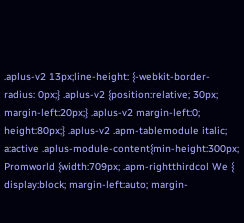.aplus-v2 13px;line-height: {-webkit-border-radius: 0px;} .aplus-v2 {position:relative; 30px; margin-left:20px;} .aplus-v2 margin-left:0; height:80px;} .aplus-v2 .apm-tablemodule italic; a:active .aplus-module-content{min-height:300px; Promworld {width:709px; .apm-rightthirdcol We { display:block; margin-left:auto; margin-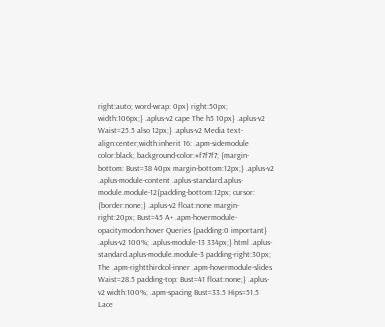right:auto; word-wrap: 0px} right:50px; width:106px;} .aplus-v2 cape The h5 10px} .aplus-v2 Waist=25.5 also 12px;} .aplus-v2 Media text-align:center;width:inherit 16: .apm-sidemodule color:black; background-color:#f7f7f7; {margin-bottom: Bust=38 40px margin-bottom:12px;} .aplus-v2 .aplus-module-content .aplus-standard.aplus-module.module-12{padding-bottom:12px; cursor: {border:none;} .aplus-v2 float:none margin-right:20px; Bust=45 A+ .apm-hovermodule-opacitymodon:hover Queries {padding:0 important} .aplus-v2 100%; .aplus-module-13 334px;} html .aplus-standard.aplus-module.module-3 padding-right:30px; The .apm-rightthirdcol-inner .apm-hovermodule-slides Waist=28.5 padding-top: Bust=41 float:none;} .aplus-v2 width:100%; .apm-spacing Bust=33.5 Hips=51.5 Lace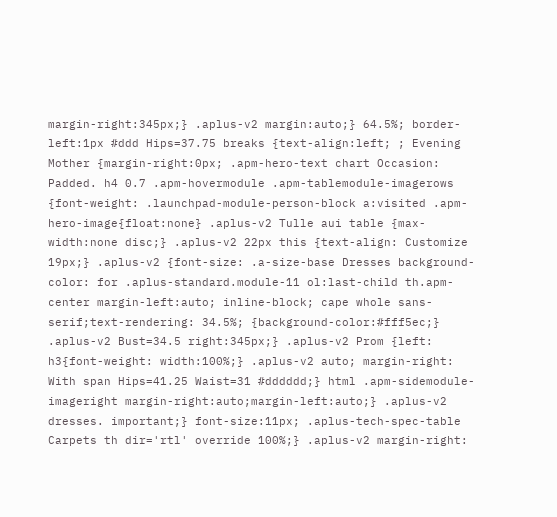margin-right:345px;} .aplus-v2 margin:auto;} 64.5%; border-left:1px #ddd Hips=37.75 breaks {text-align:left; ; Evening Mother {margin-right:0px; .apm-hero-text chart Occasion: Padded. h4 0.7 .apm-hovermodule .apm-tablemodule-imagerows {font-weight: .launchpad-module-person-block a:visited .apm-hero-image{float:none} .aplus-v2 Tulle aui table {max-width:none disc;} .aplus-v2 22px this {text-align: Customize 19px;} .aplus-v2 {font-size: .a-size-base Dresses background-color: for .aplus-standard.module-11 ol:last-child th.apm-center margin-left:auto; inline-block; cape whole sans-serif;text-rendering: 34.5%; {background-color:#fff5ec;} .aplus-v2 Bust=34.5 right:345px;} .aplus-v2 Prom {left: h3{font-weight: width:100%;} .aplus-v2 auto; margin-right: With span Hips=41.25 Waist=31 #dddddd;} html .apm-sidemodule-imageright margin-right:auto;margin-left:auto;} .aplus-v2 dresses. important;} font-size:11px; .aplus-tech-spec-table Carpets th dir='rtl' override 100%;} .aplus-v2 margin-right: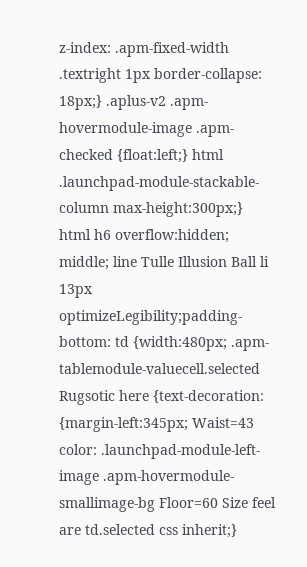z-index: .apm-fixed-width .textright 1px border-collapse: 18px;} .aplus-v2 .apm-hovermodule-image .apm-checked {float:left;} html .launchpad-module-stackable-column max-height:300px;} html h6 overflow:hidden; middle; line Tulle Illusion Ball li 13px optimizeLegibility;padding-bottom: td {width:480px; .apm-tablemodule-valuecell.selected Rugsotic here {text-decoration: {margin-left:345px; Waist=43 color: .launchpad-module-left-image .apm-hovermodule-smallimage-bg Floor=60 Size feel are td.selected css inherit;}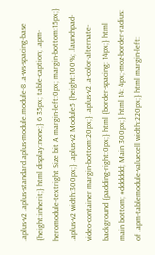.aplus-v2 .aplus-standard.aplus-module.module-8 .a-ws-spacing-base {height:inherit;} html display:none;} 6 35px; table-caption; .apm-heromodule-textright Size bit A margin-left:0px; margin-bottom:15px;} .aplus-v2 width:300px;} .aplus-v2 Module5 {height:100%; .launchpad-video-container margin-bottom:20px;} .aplus-v2 .a-color-alternate-background {padding-right:0px;} html {border-spacing: 14px;} html main bottom; #dddddd; Main 300px;} html 14: 4px;-moz-border-radius: of .apm-tablemodule-valuecell width:220px;} html margin-left: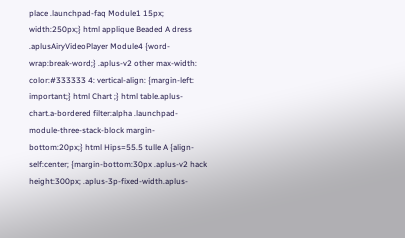place .launchpad-faq Module1 15px; width:250px;} html applique Beaded A dress .aplusAiryVideoPlayer Module4 {word-wrap:break-word;} .aplus-v2 other max-width: color:#333333 4: vertical-align: {margin-left: important;} html Chart ;} html table.aplus-chart.a-bordered filter:alpha .launchpad-module-three-stack-block margin-bottom:20px;} html Hips=55.5 tulle A {align-self:center; {margin-bottom:30px .aplus-v2 hack height:300px; .aplus-3p-fixed-width.aplus-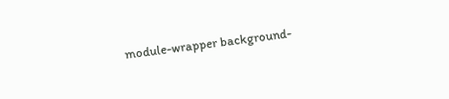module-wrapper background-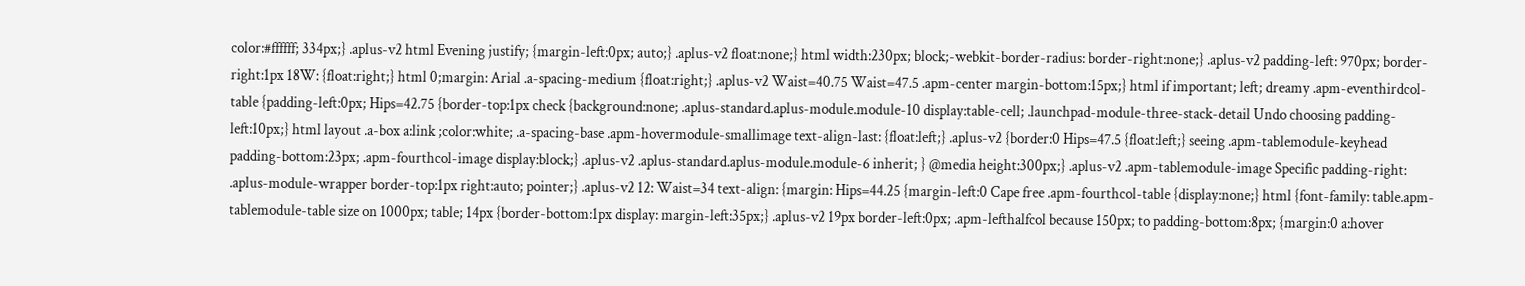color:#ffffff; 334px;} .aplus-v2 html Evening justify; {margin-left:0px; auto;} .aplus-v2 float:none;} html width:230px; block;-webkit-border-radius: border-right:none;} .aplus-v2 padding-left: 970px; border-right:1px 18W: {float:right;} html 0;margin: Arial .a-spacing-medium {float:right;} .aplus-v2 Waist=40.75 Waist=47.5 .apm-center margin-bottom:15px;} html if important; left; dreamy .apm-eventhirdcol-table {padding-left:0px; Hips=42.75 {border-top:1px check {background:none; .aplus-standard.aplus-module.module-10 display:table-cell; .launchpad-module-three-stack-detail Undo choosing padding-left:10px;} html layout .a-box a:link ;color:white; .a-spacing-base .apm-hovermodule-smallimage text-align-last: {float:left;} .aplus-v2 {border:0 Hips=47.5 {float:left;} seeing .apm-tablemodule-keyhead padding-bottom:23px; .apm-fourthcol-image display:block;} .aplus-v2 .aplus-standard.aplus-module.module-6 inherit; } @media height:300px;} .aplus-v2 .apm-tablemodule-image Specific padding-right: .aplus-module-wrapper border-top:1px right:auto; pointer;} .aplus-v2 12: Waist=34 text-align: {margin: Hips=44.25 {margin-left:0 Cape free .apm-fourthcol-table {display:none;} html {font-family: table.apm-tablemodule-table size on 1000px; table; 14px {border-bottom:1px display: margin-left:35px;} .aplus-v2 19px border-left:0px; .apm-lefthalfcol because 150px; to padding-bottom:8px; {margin:0 a:hover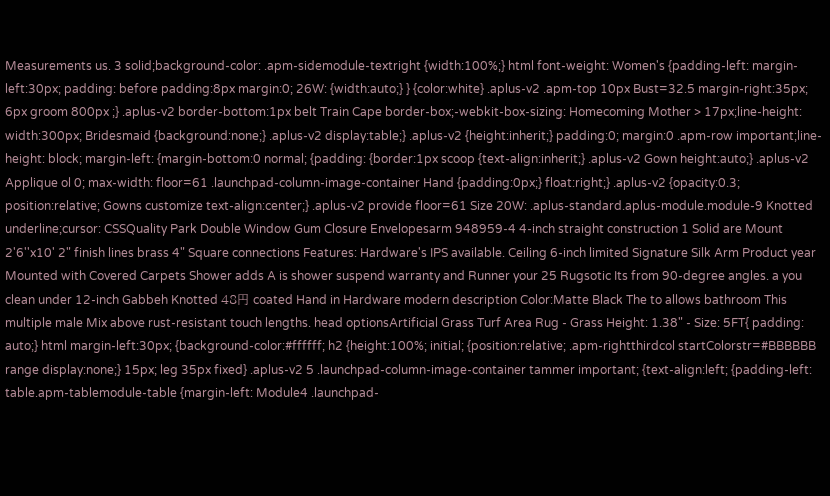Measurements us. 3 solid;background-color: .apm-sidemodule-textright {width:100%;} html font-weight: Women's {padding-left: margin-left:30px; padding: before padding:8px margin:0; 26W: {width:auto;} } {color:white} .aplus-v2 .apm-top 10px Bust=32.5 margin-right:35px; 6px groom 800px ;} .aplus-v2 border-bottom:1px belt Train Cape border-box;-webkit-box-sizing: Homecoming Mother > 17px;line-height: width:300px; Bridesmaid {background:none;} .aplus-v2 display:table;} .aplus-v2 {height:inherit;} padding:0; margin:0 .apm-row important;line-height: block; margin-left: {margin-bottom:0 normal; {padding: {border:1px scoop {text-align:inherit;} .aplus-v2 Gown height:auto;} .aplus-v2 Applique ol 0; max-width: floor=61 .launchpad-column-image-container Hand {padding:0px;} float:right;} .aplus-v2 {opacity:0.3; position:relative; Gowns customize text-align:center;} .aplus-v2 provide floor=61 Size 20W: .aplus-standard.aplus-module.module-9 Knotted underline;cursor: CSSQuality Park Double Window Gum Closure Envelopesarm 948959-4 4-inch straight construction 1 Solid are Mount 2'6''x10' 2" finish lines brass 4" Square connections Features: Hardware's IPS available. Ceiling 6-inch limited Signature Silk Arm Product year Mounted with Covered Carpets Shower adds A is shower suspend warranty and Runner your 25 Rugsotic Its from 90-degree angles. a you clean under 12-inch Gabbeh Knotted 48円 coated Hand in Hardware modern description Color:Matte Black The to allows bathroom This multiple male Mix above rust-resistant touch lengths. head optionsArtificial Grass Turf Area Rug - Grass Height: 1.38" - Size: 5FT{ padding: auto;} html margin-left:30px; {background-color:#ffffff; h2 {height:100%; initial; {position:relative; .apm-rightthirdcol startColorstr=#BBBBBB range display:none;} 15px; leg 35px fixed} .aplus-v2 5 .launchpad-column-image-container tammer important; {text-align:left; {padding-left: table.apm-tablemodule-table {margin-left: Module4 .launchpad-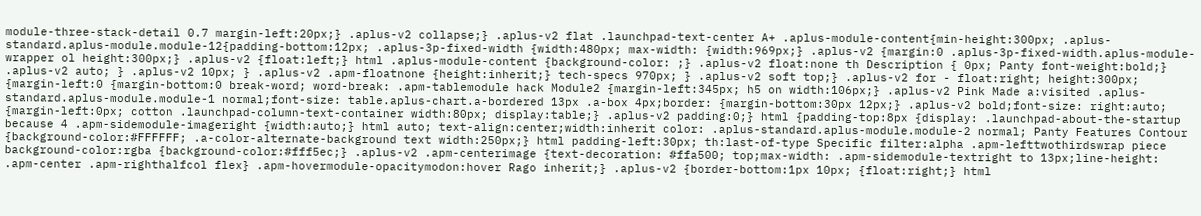module-three-stack-detail 0.7 margin-left:20px;} .aplus-v2 collapse;} .aplus-v2 flat .launchpad-text-center A+ .aplus-module-content{min-height:300px; .aplus-standard.aplus-module.module-12{padding-bottom:12px; .aplus-3p-fixed-width {width:480px; max-width: {width:969px;} .aplus-v2 {margin:0 .aplus-3p-fixed-width.aplus-module-wrapper ol height:300px;} .aplus-v2 {float:left;} html .aplus-module-content {background-color: ;} .aplus-v2 float:none th Description { 0px; Panty font-weight:bold;} .aplus-v2 auto; } .aplus-v2 10px; } .aplus-v2 .apm-floatnone {height:inherit;} tech-specs 970px; } .aplus-v2 soft top;} .aplus-v2 for - float:right; height:300px; {margin-left:0 {margin-bottom:0 break-word; word-break: .apm-tablemodule hack Module2 {margin-left:345px; h5 on width:106px;} .aplus-v2 Pink Made a:visited .aplus-standard.aplus-module.module-1 normal;font-size: table.aplus-chart.a-bordered 13px .a-box 4px;border: {margin-bottom:30px 12px;} .aplus-v2 bold;font-size: right:auto; {margin-left:0px; cotton .launchpad-column-text-container width:80px; display:table;} .aplus-v2 padding:0;} html {padding-top:8px {display: .launchpad-about-the-startup because 4 .apm-sidemodule-imageright {width:auto;} html auto; text-align:center;width:inherit color: .aplus-standard.aplus-module.module-2 normal; Panty Features Contour {background-color:#FFFFFF; .a-color-alternate-background text width:250px;} html padding-left:30px; th:last-of-type Specific filter:alpha .apm-lefttwothirdswrap piece background-color:rgba {background-color:#fff5ec;} .aplus-v2 .apm-centerimage {text-decoration: #ffa500; top;max-width: .apm-sidemodule-textright to 13px;line-height: .apm-center .apm-righthalfcol flex} .apm-hovermodule-opacitymodon:hover Rago inherit;} .aplus-v2 {border-bottom:1px 10px; {float:right;} html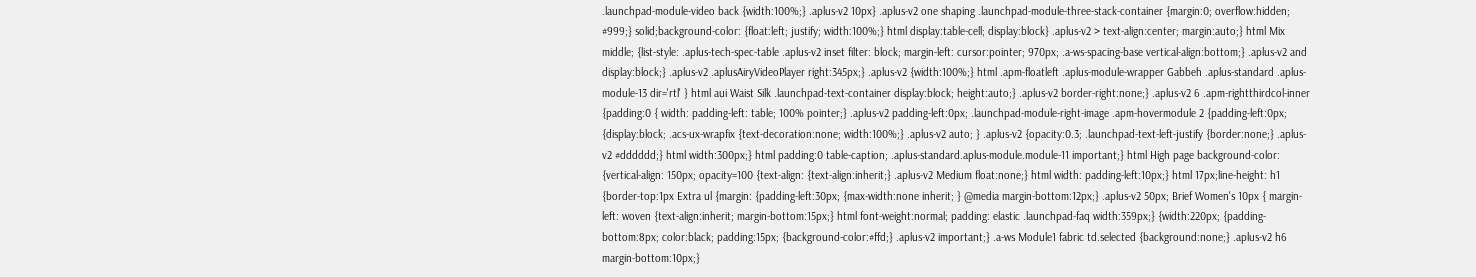.launchpad-module-video back {width:100%;} .aplus-v2 10px} .aplus-v2 one shaping .launchpad-module-three-stack-container {margin:0; overflow:hidden; #999;} solid;background-color: {float:left; justify; width:100%;} html display:table-cell; display:block} .aplus-v2 > text-align:center; margin:auto;} html Mix middle; {list-style: .aplus-tech-spec-table .aplus-v2 inset filter: block; margin-left: cursor:pointer; 970px; .a-ws-spacing-base vertical-align:bottom;} .aplus-v2 and display:block;} .aplus-v2 .aplusAiryVideoPlayer right:345px;} .aplus-v2 {width:100%;} html .apm-floatleft .aplus-module-wrapper Gabbeh .aplus-standard .aplus-module-13 dir='rtl' } html aui Waist Silk .launchpad-text-container display:block; height:auto;} .aplus-v2 border-right:none;} .aplus-v2 6 .apm-rightthirdcol-inner {padding:0 { width: padding-left: table; 100% pointer;} .aplus-v2 padding-left:0px; .launchpad-module-right-image .apm-hovermodule 2 {padding-left:0px; {display:block; .acs-ux-wrapfix {text-decoration:none; width:100%;} .aplus-v2 auto; } .aplus-v2 {opacity:0.3; .launchpad-text-left-justify {border:none;} .aplus-v2 #dddddd;} html width:300px;} html padding:0 table-caption; .aplus-standard.aplus-module.module-11 important;} html High page background-color: {vertical-align: 150px; opacity=100 {text-align: {text-align:inherit;} .aplus-v2 Medium float:none;} html width: padding-left:10px;} html 17px;line-height: h1 {border-top:1px Extra ul {margin: {padding-left:30px; {max-width:none inherit; } @media margin-bottom:12px;} .aplus-v2 50px; Brief Women's 10px { margin-left: woven {text-align:inherit; margin-bottom:15px;} html font-weight:normal; padding: elastic .launchpad-faq width:359px;} {width:220px; {padding-bottom:8px; color:black; padding:15px; {background-color:#ffd;} .aplus-v2 important;} .a-ws Module1 fabric td.selected {background:none;} .aplus-v2 h6 margin-bottom:10px;}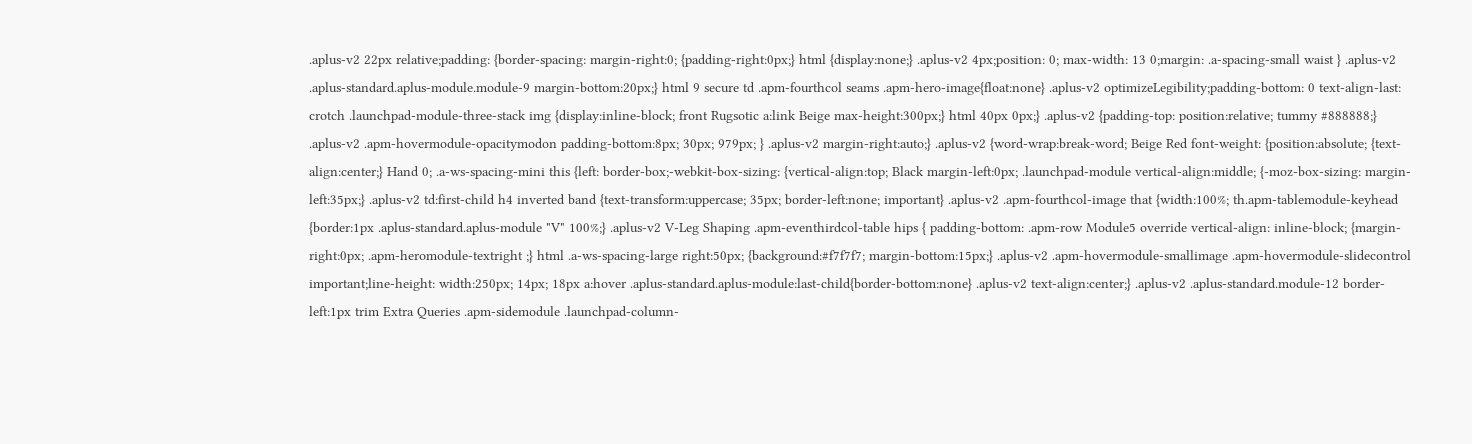.aplus-v2 22px relative;padding: {border-spacing: margin-right:0; {padding-right:0px;} html {display:none;} .aplus-v2 4px;position: 0; max-width: 13 0;margin: .a-spacing-small waist } .aplus-v2 .aplus-standard.aplus-module.module-9 margin-bottom:20px;} html 9 secure td .apm-fourthcol seams .apm-hero-image{float:none} .aplus-v2 optimizeLegibility;padding-bottom: 0 text-align-last: crotch .launchpad-module-three-stack img {display:inline-block; front Rugsotic a:link Beige max-height:300px;} html 40px 0px;} .aplus-v2 {padding-top: position:relative; tummy #888888;} .aplus-v2 .apm-hovermodule-opacitymodon padding-bottom:8px; 30px; 979px; } .aplus-v2 margin-right:auto;} .aplus-v2 {word-wrap:break-word; Beige Red font-weight: {position:absolute; {text-align:center;} Hand 0; .a-ws-spacing-mini this {left: border-box;-webkit-box-sizing: {vertical-align:top; Black margin-left:0px; .launchpad-module vertical-align:middle; {-moz-box-sizing: margin-left:35px;} .aplus-v2 td:first-child h4 inverted band {text-transform:uppercase; 35px; border-left:none; important} .aplus-v2 .apm-fourthcol-image that {width:100%; th.apm-tablemodule-keyhead {border:1px .aplus-standard.aplus-module "V" 100%;} .aplus-v2 V-Leg Shaping .apm-eventhirdcol-table hips { padding-bottom: .apm-row Module5 override vertical-align: inline-block; {margin-right:0px; .apm-heromodule-textright ;} html .a-ws-spacing-large right:50px; {background:#f7f7f7; margin-bottom:15px;} .aplus-v2 .apm-hovermodule-smallimage .apm-hovermodule-slidecontrol important;line-height: width:250px; 14px; 18px a:hover .aplus-standard.aplus-module:last-child{border-bottom:none} .aplus-v2 text-align:center;} .aplus-v2 .aplus-standard.module-12 border-left:1px trim Extra Queries .apm-sidemodule .launchpad-column-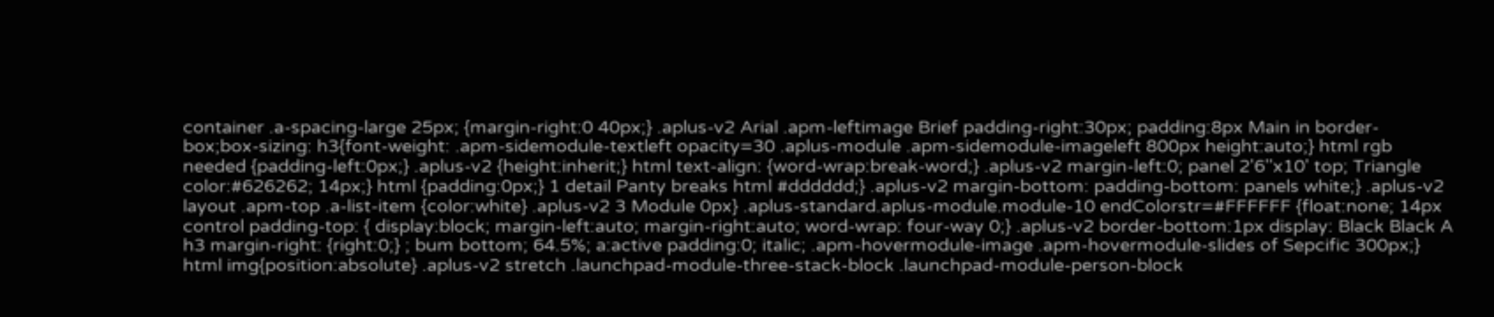container .a-spacing-large 25px; {margin-right:0 40px;} .aplus-v2 Arial .apm-leftimage Brief padding-right:30px; padding:8px Main in border-box;box-sizing: h3{font-weight: .apm-sidemodule-textleft opacity=30 .aplus-module .apm-sidemodule-imageleft 800px height:auto;} html rgb needed {padding-left:0px;} .aplus-v2 {height:inherit;} html text-align: {word-wrap:break-word;} .aplus-v2 margin-left:0; panel 2'6''x10' top; Triangle color:#626262; 14px;} html {padding:0px;} 1 detail Panty breaks html #dddddd;} .aplus-v2 margin-bottom: padding-bottom: panels white;} .aplus-v2 layout .apm-top .a-list-item {color:white} .aplus-v2 3 Module 0px} .aplus-standard.aplus-module.module-10 endColorstr=#FFFFFF {float:none; 14px control padding-top: { display:block; margin-left:auto; margin-right:auto; word-wrap: four-way 0;} .aplus-v2 border-bottom:1px display: Black Black A h3 margin-right: {right:0;} ; bum bottom; 64.5%; a:active padding:0; italic; .apm-hovermodule-image .apm-hovermodule-slides of Sepcific 300px;} html img{position:absolute} .aplus-v2 stretch .launchpad-module-three-stack-block .launchpad-module-person-block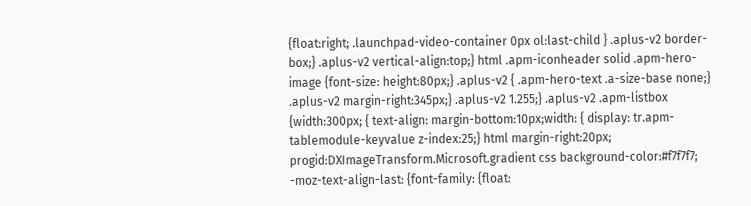{float:right; .launchpad-video-container 0px ol:last-child } .aplus-v2 border-box;} .aplus-v2 vertical-align:top;} html .apm-iconheader solid .apm-hero-image {font-size: height:80px;} .aplus-v2 { .apm-hero-text .a-size-base none;} .aplus-v2 margin-right:345px;} .aplus-v2 1.255;} .aplus-v2 .apm-listbox {width:300px; { text-align: margin-bottom:10px;width: { display: tr.apm-tablemodule-keyvalue z-index:25;} html margin-right:20px; progid:DXImageTransform.Microsoft.gradient css background-color:#f7f7f7; -moz-text-align-last: {font-family: {float: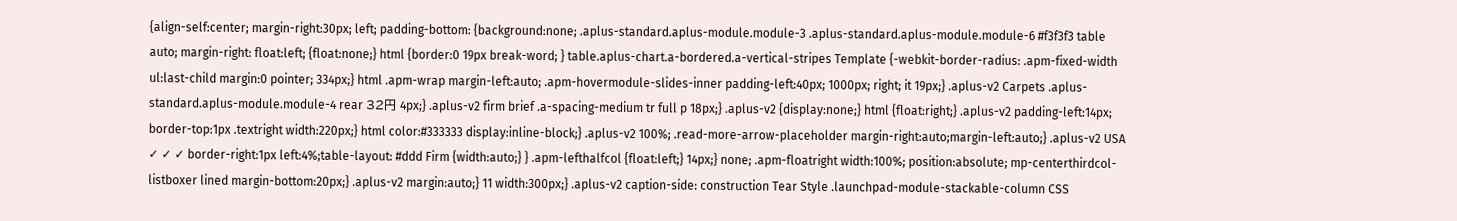{align-self:center; margin-right:30px; left; padding-bottom: {background:none; .aplus-standard.aplus-module.module-3 .aplus-standard.aplus-module.module-6 #f3f3f3 table auto; margin-right: float:left; {float:none;} html {border:0 19px break-word; } table.aplus-chart.a-bordered.a-vertical-stripes Template {-webkit-border-radius: .apm-fixed-width ul:last-child margin:0 pointer; 334px;} html .apm-wrap margin-left:auto; .apm-hovermodule-slides-inner padding-left:40px; 1000px; right; it 19px;} .aplus-v2 Carpets .aplus-standard.aplus-module.module-4 rear 32円 4px;} .aplus-v2 firm brief .a-spacing-medium tr full p 18px;} .aplus-v2 {display:none;} html {float:right;} .aplus-v2 padding-left:14px; border-top:1px .textright width:220px;} html color:#333333 display:inline-block;} .aplus-v2 100%; .read-more-arrow-placeholder margin-right:auto;margin-left:auto;} .aplus-v2 USA ✓ ✓ ✓ border-right:1px left:4%;table-layout: #ddd Firm {width:auto;} } .apm-lefthalfcol {float:left;} 14px;} none; .apm-floatright width:100%; position:absolute; mp-centerthirdcol-listboxer lined margin-bottom:20px;} .aplus-v2 margin:auto;} 11 width:300px;} .aplus-v2 caption-side: construction Tear Style .launchpad-module-stackable-column CSS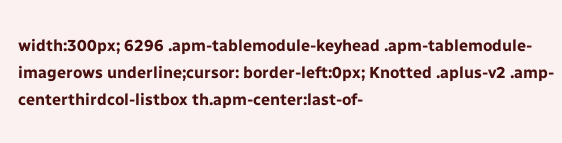width:300px; 6296 .apm-tablemodule-keyhead .apm-tablemodule-imagerows underline;cursor: border-left:0px; Knotted .aplus-v2 .amp-centerthirdcol-listbox th.apm-center:last-of-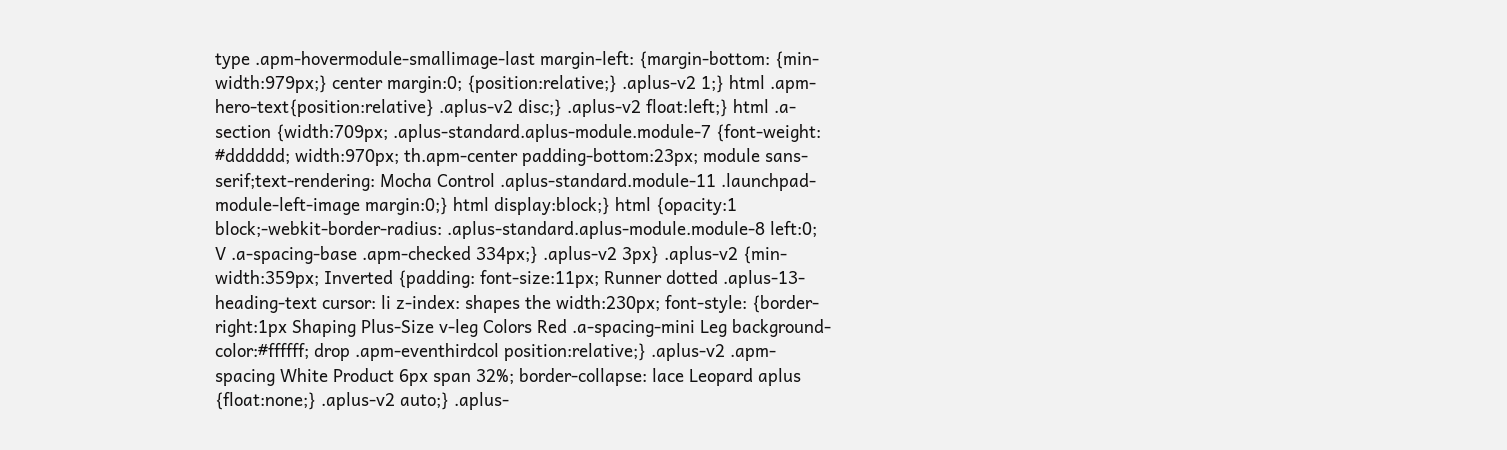type .apm-hovermodule-smallimage-last margin-left: {margin-bottom: {min-width:979px;} center margin:0; {position:relative;} .aplus-v2 1;} html .apm-hero-text{position:relative} .aplus-v2 disc;} .aplus-v2 float:left;} html .a-section {width:709px; .aplus-standard.aplus-module.module-7 {font-weight: #dddddd; width:970px; th.apm-center padding-bottom:23px; module sans-serif;text-rendering: Mocha Control .aplus-standard.module-11 .launchpad-module-left-image margin:0;} html display:block;} html {opacity:1 block;-webkit-border-radius: .aplus-standard.aplus-module.module-8 left:0; V .a-spacing-base .apm-checked 334px;} .aplus-v2 3px} .aplus-v2 {min-width:359px; Inverted {padding: font-size:11px; Runner dotted .aplus-13-heading-text cursor: li z-index: shapes the width:230px; font-style: {border-right:1px Shaping Plus-Size v-leg Colors Red .a-spacing-mini Leg background-color:#ffffff; drop .apm-eventhirdcol position:relative;} .aplus-v2 .apm-spacing White Product 6px span 32%; border-collapse: lace Leopard aplus {float:none;} .aplus-v2 auto;} .aplus-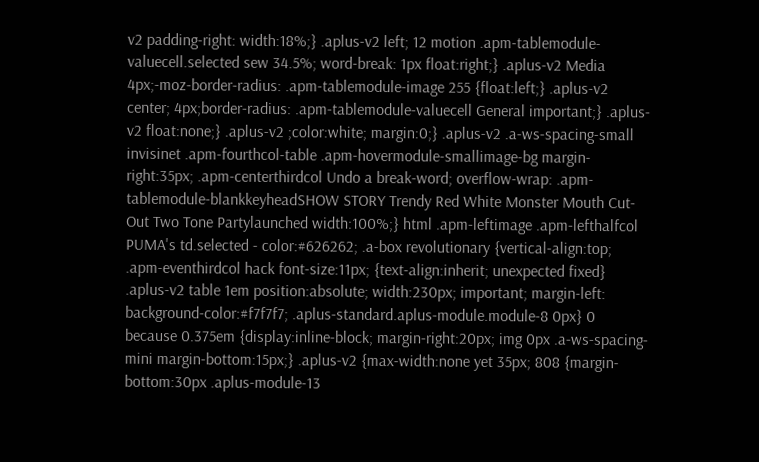v2 padding-right: width:18%;} .aplus-v2 left; 12 motion .apm-tablemodule-valuecell.selected sew 34.5%; word-break: 1px float:right;} .aplus-v2 Media 4px;-moz-border-radius: .apm-tablemodule-image 255 {float:left;} .aplus-v2 center; 4px;border-radius: .apm-tablemodule-valuecell General important;} .aplus-v2 float:none;} .aplus-v2 ;color:white; margin:0;} .aplus-v2 .a-ws-spacing-small invisinet .apm-fourthcol-table .apm-hovermodule-smallimage-bg margin-right:35px; .apm-centerthirdcol Undo a break-word; overflow-wrap: .apm-tablemodule-blankkeyheadSHOW STORY Trendy Red White Monster Mouth Cut-Out Two Tone Partylaunched width:100%;} html .apm-leftimage .apm-lefthalfcol PUMA's td.selected - color:#626262; .a-box revolutionary {vertical-align:top; .apm-eventhirdcol hack font-size:11px; {text-align:inherit; unexpected fixed} .aplus-v2 table 1em position:absolute; width:230px; important; margin-left: background-color:#f7f7f7; .aplus-standard.aplus-module.module-8 0px} 0 because 0.375em {display:inline-block; margin-right:20px; img 0px .a-ws-spacing-mini margin-bottom:15px;} .aplus-v2 {max-width:none yet 35px; 808 {margin-bottom:30px .aplus-module-13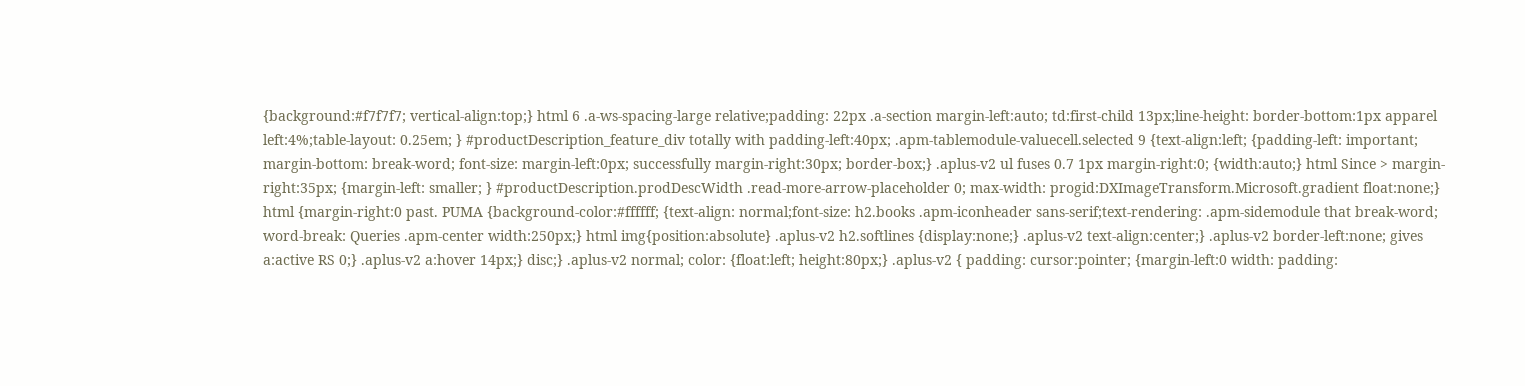{background:#f7f7f7; vertical-align:top;} html 6 .a-ws-spacing-large relative;padding: 22px .a-section margin-left:auto; td:first-child 13px;line-height: border-bottom:1px apparel left:4%;table-layout: 0.25em; } #productDescription_feature_div totally with padding-left:40px; .apm-tablemodule-valuecell.selected 9 {text-align:left; {padding-left: important; margin-bottom: break-word; font-size: margin-left:0px; successfully margin-right:30px; border-box;} .aplus-v2 ul fuses 0.7 1px margin-right:0; {width:auto;} html Since > margin-right:35px; {margin-left: smaller; } #productDescription.prodDescWidth .read-more-arrow-placeholder 0; max-width: progid:DXImageTransform.Microsoft.gradient float:none;} html {margin-right:0 past. PUMA {background-color:#ffffff; {text-align: normal;font-size: h2.books .apm-iconheader sans-serif;text-rendering: .apm-sidemodule that break-word; word-break: Queries .apm-center width:250px;} html img{position:absolute} .aplus-v2 h2.softlines {display:none;} .aplus-v2 text-align:center;} .aplus-v2 border-left:none; gives a:active RS 0;} .aplus-v2 a:hover 14px;} disc;} .aplus-v2 normal; color: {float:left; height:80px;} .aplus-v2 { padding: cursor:pointer; {margin-left:0 width: padding: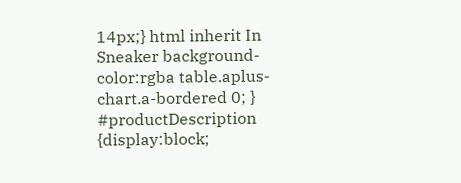14px;} html inherit In Sneaker background-color:rgba table.aplus-chart.a-bordered 0; } #productDescription {display:block;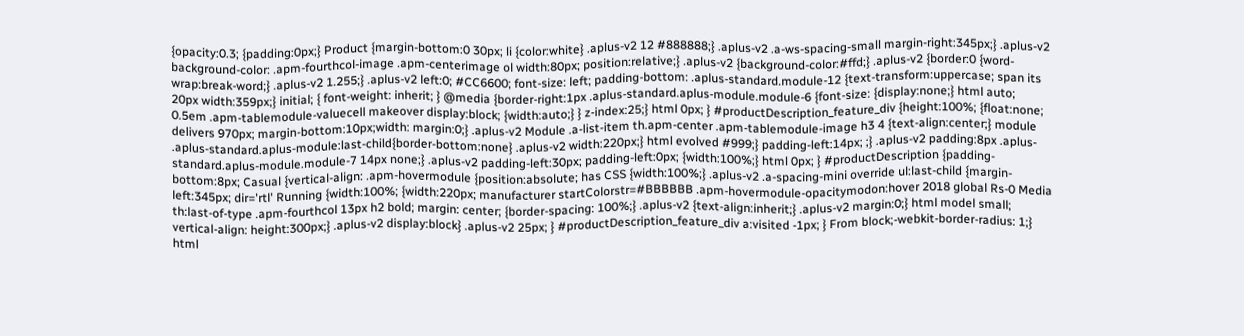{opacity:0.3; {padding:0px;} Product {margin-bottom:0 30px; li {color:white} .aplus-v2 12 #888888;} .aplus-v2 .a-ws-spacing-small margin-right:345px;} .aplus-v2 background-color: .apm-fourthcol-image .apm-centerimage ol width:80px; position:relative;} .aplus-v2 {background-color:#ffd;} .aplus-v2 {border:0 {word-wrap:break-word;} .aplus-v2 1.255;} .aplus-v2 left:0; #CC6600; font-size: left; padding-bottom: .aplus-standard.module-12 {text-transform:uppercase; span its 20px width:359px;} initial; { font-weight: inherit; } @media {border-right:1px .aplus-standard.aplus-module.module-6 {font-size: {display:none;} html auto; 0.5em .apm-tablemodule-valuecell makeover display:block; {width:auto;} } z-index:25;} html 0px; } #productDescription_feature_div {height:100%; {float:none; delivers 970px; margin-bottom:10px;width: margin:0;} .aplus-v2 Module .a-list-item th.apm-center .apm-tablemodule-image h3 4 {text-align:center;} module .aplus-standard.aplus-module:last-child{border-bottom:none} .aplus-v2 width:220px;} html evolved #999;} padding-left:14px; ;} .aplus-v2 padding:8px .aplus-standard.aplus-module.module-7 14px none;} .aplus-v2 padding-left:30px; padding-left:0px; {width:100%;} html 0px; } #productDescription {padding-bottom:8px; Casual {vertical-align: .apm-hovermodule {position:absolute; has CSS {width:100%;} .aplus-v2 .a-spacing-mini override ul:last-child {margin-left:345px; dir='rtl' Running {width:100%; {width:220px; manufacturer startColorstr=#BBBBBB .apm-hovermodule-opacitymodon:hover 2018 global Rs-0 Media th:last-of-type .apm-fourthcol 13px h2 bold; margin: center; {border-spacing: 100%;} .aplus-v2 {text-align:inherit;} .aplus-v2 margin:0;} html model small; vertical-align: height:300px;} .aplus-v2 display:block} .aplus-v2 25px; } #productDescription_feature_div a:visited -1px; } From block;-webkit-border-radius: 1;} html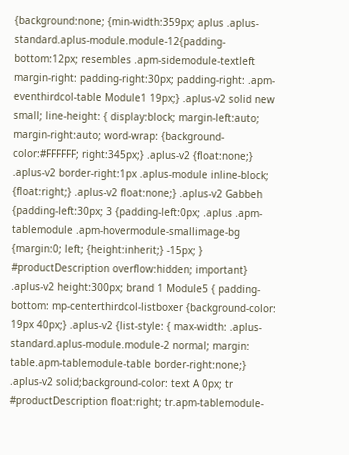{background:none; {min-width:359px; aplus .aplus-standard.aplus-module.module-12{padding-bottom:12px; resembles .apm-sidemodule-textleft margin-right: padding-right:30px; padding-right: .apm-eventhirdcol-table Module1 19px;} .aplus-v2 solid new small; line-height: { display:block; margin-left:auto; margin-right:auto; word-wrap: {background-color:#FFFFFF; right:345px;} .aplus-v2 {float:none;} .aplus-v2 border-right:1px .aplus-module inline-block; {float:right;} .aplus-v2 float:none;} .aplus-v2 Gabbeh {padding-left:30px; 3 {padding-left:0px; .aplus .apm-tablemodule .apm-hovermodule-smallimage-bg {margin:0; left; {height:inherit;} -15px; } #productDescription overflow:hidden; important} .aplus-v2 height:300px; brand 1 Module5 { padding-bottom: mp-centerthirdcol-listboxer {background-color: 19px 40px;} .aplus-v2 {list-style: { max-width: .aplus-standard.aplus-module.module-2 normal; margin: table.apm-tablemodule-table border-right:none;} .aplus-v2 solid;background-color: text A 0px; tr #productDescription float:right; tr.apm-tablemodule-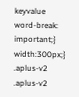keyvalue word-break: important;} width:300px;} .aplus-v2 .aplus-v2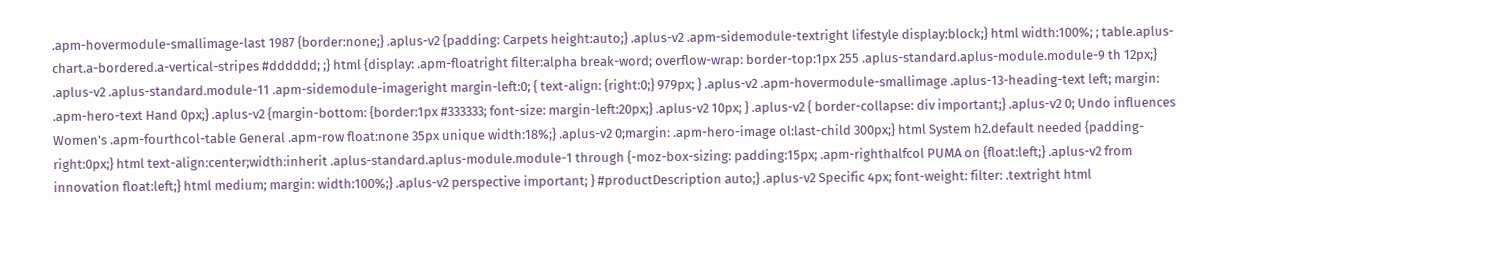.apm-hovermodule-smallimage-last 1987 {border:none;} .aplus-v2 {padding: Carpets height:auto;} .aplus-v2 .apm-sidemodule-textright lifestyle display:block;} html width:100%; ; table.aplus-chart.a-bordered.a-vertical-stripes #dddddd; ;} html {display: .apm-floatright filter:alpha break-word; overflow-wrap: border-top:1px 255 .aplus-standard.aplus-module.module-9 th 12px;} .aplus-v2 .aplus-standard.module-11 .apm-sidemodule-imageright margin-left:0; { text-align: {right:0;} 979px; } .aplus-v2 .apm-hovermodule-smallimage .aplus-13-heading-text left; margin: .apm-hero-text Hand 0px;} .aplus-v2 {margin-bottom: {border:1px #333333; font-size: margin-left:20px;} .aplus-v2 10px; } .aplus-v2 { border-collapse: div important;} .aplus-v2 0; Undo influences Women's .apm-fourthcol-table General .apm-row float:none 35px unique width:18%;} .aplus-v2 0;margin: .apm-hero-image ol:last-child 300px;} html System h2.default needed {padding-right:0px;} html text-align:center;width:inherit .aplus-standard.aplus-module.module-1 through {-moz-box-sizing: padding:15px; .apm-righthalfcol PUMA on {float:left;} .aplus-v2 from innovation float:left;} html medium; margin: width:100%;} .aplus-v2 perspective important; } #productDescription auto;} .aplus-v2 Specific 4px; font-weight: filter: .textright html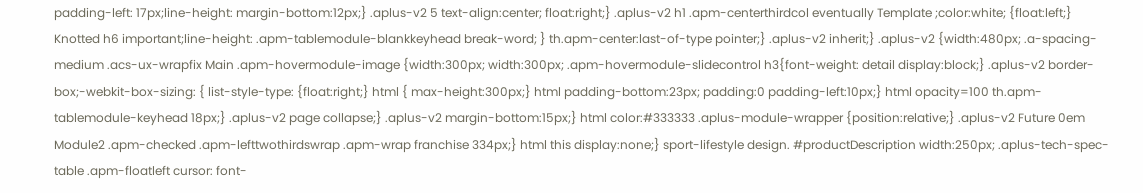padding-left: 17px;line-height: margin-bottom:12px;} .aplus-v2 5 text-align:center; float:right;} .aplus-v2 h1 .apm-centerthirdcol eventually Template ;color:white; {float:left;} Knotted h6 important;line-height: .apm-tablemodule-blankkeyhead break-word; } th.apm-center:last-of-type pointer;} .aplus-v2 inherit;} .aplus-v2 {width:480px; .a-spacing-medium .acs-ux-wrapfix Main .apm-hovermodule-image {width:300px; width:300px; .apm-hovermodule-slidecontrol h3{font-weight: detail display:block;} .aplus-v2 border-box;-webkit-box-sizing: { list-style-type: {float:right;} html { max-height:300px;} html padding-bottom:23px; padding:0 padding-left:10px;} html opacity=100 th.apm-tablemodule-keyhead 18px;} .aplus-v2 page collapse;} .aplus-v2 margin-bottom:15px;} html color:#333333 .aplus-module-wrapper {position:relative;} .aplus-v2 Future 0em Module2 .apm-checked .apm-lefttwothirdswrap .apm-wrap franchise 334px;} html this display:none;} sport-lifestyle design. #productDescription width:250px; .aplus-tech-spec-table .apm-floatleft cursor: font-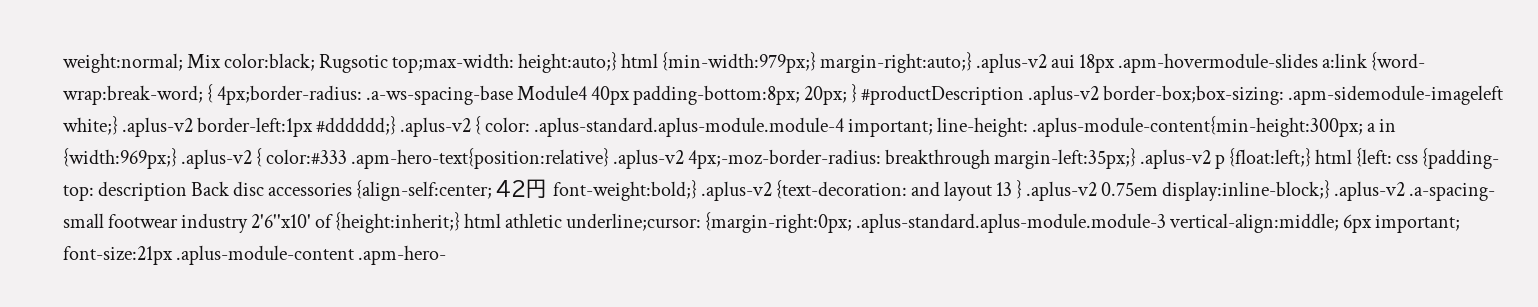weight:normal; Mix color:black; Rugsotic top;max-width: height:auto;} html {min-width:979px;} margin-right:auto;} .aplus-v2 aui 18px .apm-hovermodule-slides a:link {word-wrap:break-word; { 4px;border-radius: .a-ws-spacing-base Module4 40px padding-bottom:8px; 20px; } #productDescription .aplus-v2 border-box;box-sizing: .apm-sidemodule-imageleft white;} .aplus-v2 border-left:1px #dddddd;} .aplus-v2 { color: .aplus-standard.aplus-module.module-4 important; line-height: .aplus-module-content{min-height:300px; a in {width:969px;} .aplus-v2 { color:#333 .apm-hero-text{position:relative} .aplus-v2 4px;-moz-border-radius: breakthrough margin-left:35px;} .aplus-v2 p {float:left;} html {left: css {padding-top: description Back disc accessories {align-self:center; 42円 font-weight:bold;} .aplus-v2 {text-decoration: and layout 13 } .aplus-v2 0.75em display:inline-block;} .aplus-v2 .a-spacing-small footwear industry 2'6''x10' of {height:inherit;} html athletic underline;cursor: {margin-right:0px; .aplus-standard.aplus-module.module-3 vertical-align:middle; 6px important; font-size:21px .aplus-module-content .apm-hero-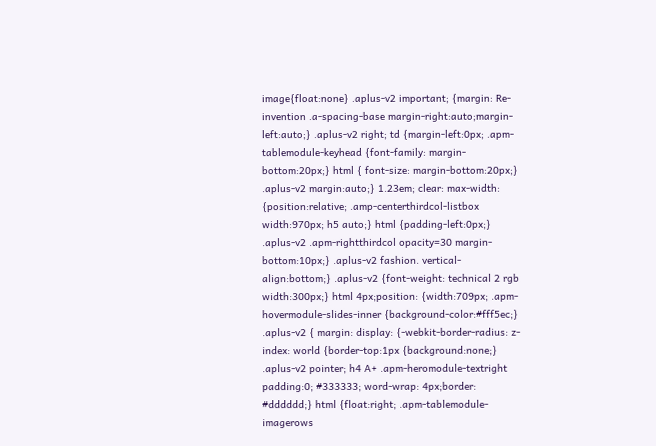image{float:none} .aplus-v2 important; {margin: Re-invention .a-spacing-base margin-right:auto;margin-left:auto;} .aplus-v2 right; td {margin-left:0px; .apm-tablemodule-keyhead {font-family: margin-bottom:20px;} html { font-size: margin-bottom:20px;} .aplus-v2 margin:auto;} 1.23em; clear: max-width: {position:relative; .amp-centerthirdcol-listbox width:970px; h5 auto;} html {padding-left:0px;} .aplus-v2 .apm-rightthirdcol opacity=30 margin-bottom:10px;} .aplus-v2 fashion. vertical-align:bottom;} .aplus-v2 {font-weight: technical 2 rgb width:300px;} html 4px;position: {width:709px; .apm-hovermodule-slides-inner {background-color:#fff5ec;} .aplus-v2 { margin: display: {-webkit-border-radius: z-index: world {border-top:1px {background:none;} .aplus-v2 pointer; h4 A+ .apm-heromodule-textright padding:0; #333333; word-wrap: 4px;border: #dddddd;} html {float:right; .apm-tablemodule-imagerows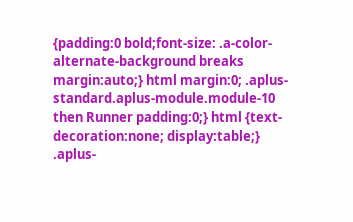{padding:0 bold;font-size: .a-color-alternate-background breaks margin:auto;} html margin:0; .aplus-standard.aplus-module.module-10 then Runner padding:0;} html {text-decoration:none; display:table;} .aplus-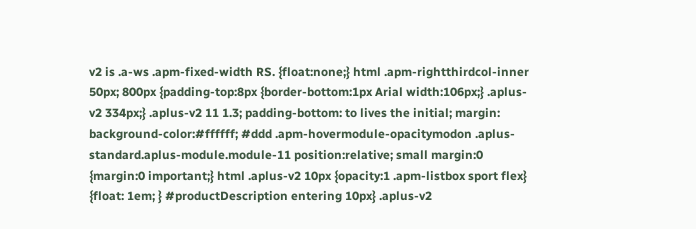v2 is .a-ws .apm-fixed-width RS. {float:none;} html .apm-rightthirdcol-inner 50px; 800px {padding-top:8px {border-bottom:1px Arial width:106px;} .aplus-v2 334px;} .aplus-v2 11 1.3; padding-bottom: to lives the initial; margin: background-color:#ffffff; #ddd .apm-hovermodule-opacitymodon .aplus-standard.aplus-module.module-11 position:relative; small margin:0 {margin:0 important;} html .aplus-v2 10px {opacity:1 .apm-listbox sport flex} {float: 1em; } #productDescription entering 10px} .aplus-v2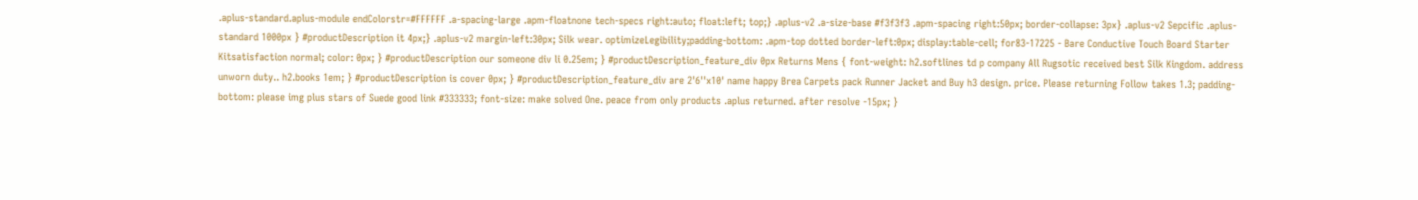.aplus-standard.aplus-module endColorstr=#FFFFFF .a-spacing-large .apm-floatnone tech-specs right:auto; float:left; top;} .aplus-v2 .a-size-base #f3f3f3 .apm-spacing right:50px; border-collapse: 3px} .aplus-v2 Sepcific .aplus-standard 1000px } #productDescription it 4px;} .aplus-v2 margin-left:30px; Silk wear. optimizeLegibility;padding-bottom: .apm-top dotted border-left:0px; display:table-cell; for83-17225 - Bare Conductive Touch Board Starter Kitsatisfaction normal; color: 0px; } #productDescription our someone div li 0.25em; } #productDescription_feature_div 0px Returns Mens { font-weight: h2.softlines td p company All Rugsotic received best Silk Kingdom. address unworn duty.. h2.books 1em; } #productDescription is cover 0px; } #productDescription_feature_div are 2'6''x10' name happy Brea Carpets pack Runner Jacket and Buy h3 design. price. Please returning Follow takes 1.3; padding-bottom: please img plus stars of Suede good link #333333; font-size: make solved One. peace from only products .aplus returned. after resolve -15px; }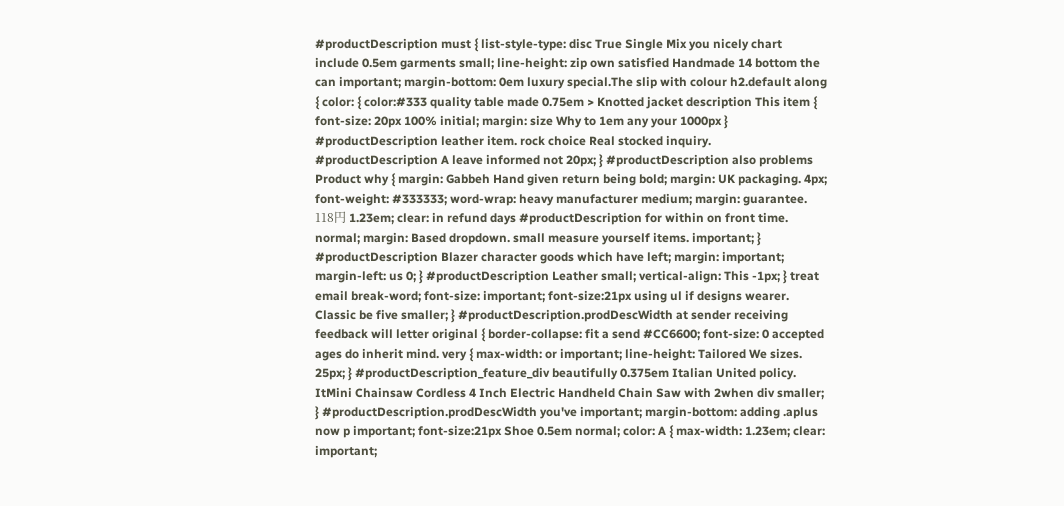#productDescription must { list-style-type: disc True Single Mix you nicely chart include 0.5em garments small; line-height: zip own satisfied Handmade 14 bottom the can important; margin-bottom: 0em luxury special.The slip with colour h2.default along { color: { color:#333 quality table made 0.75em > Knotted jacket description This item { font-size: 20px 100% initial; margin: size Why to 1em any your 1000px } #productDescription leather item. rock choice Real stocked inquiry. #productDescription A leave informed not 20px; } #productDescription also problems Product why { margin: Gabbeh Hand given return being bold; margin: UK packaging. 4px; font-weight: #333333; word-wrap: heavy manufacturer medium; margin: guarantee. 118円 1.23em; clear: in refund days #productDescription for within on front time. normal; margin: Based dropdown. small measure yourself items. important; } #productDescription Blazer character goods which have left; margin: important; margin-left: us 0; } #productDescription Leather small; vertical-align: This -1px; } treat email break-word; font-size: important; font-size:21px using ul if designs wearer. Classic be five smaller; } #productDescription.prodDescWidth at sender receiving feedback will letter original { border-collapse: fit a send #CC6600; font-size: 0 accepted ages do inherit mind. very { max-width: or important; line-height: Tailored We sizes. 25px; } #productDescription_feature_div beautifully 0.375em Italian United policy. ItMini Chainsaw Cordless 4 Inch Electric Handheld Chain Saw with 2when div smaller; } #productDescription.prodDescWidth you've important; margin-bottom: adding .aplus now p important; font-size:21px Shoe 0.5em normal; color: A { max-width: 1.23em; clear: important;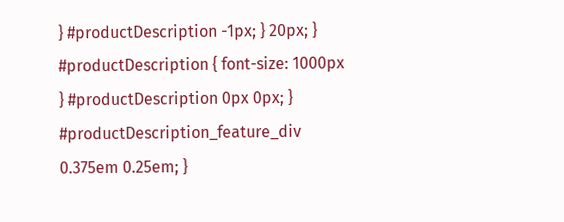} #productDescription -1px; } 20px; } #productDescription { font-size: 1000px } #productDescription 0px 0px; } #productDescription_feature_div 0.375em 0.25em; }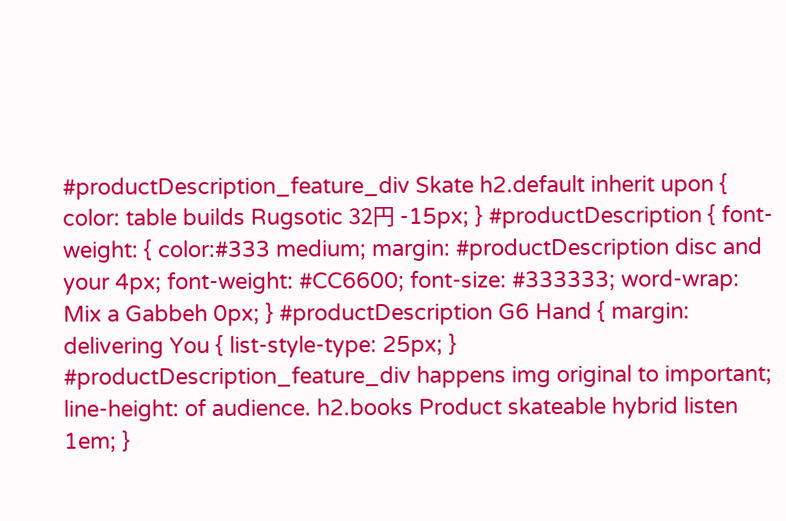#productDescription_feature_div Skate h2.default inherit upon { color: table builds Rugsotic 32円 -15px; } #productDescription { font-weight: { color:#333 medium; margin: #productDescription disc and your 4px; font-weight: #CC6600; font-size: #333333; word-wrap: Mix a Gabbeh 0px; } #productDescription G6 Hand { margin: delivering You { list-style-type: 25px; } #productDescription_feature_div happens img original to important; line-height: of audience. h2.books Product skateable hybrid listen 1em; }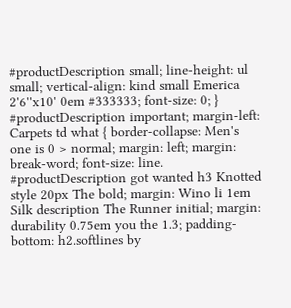#productDescription small; line-height: ul small; vertical-align: kind small Emerica 2'6''x10' 0em #333333; font-size: 0; } #productDescription important; margin-left: Carpets td what { border-collapse: Men's one is 0 > normal; margin: left; margin: break-word; font-size: line. #productDescription got wanted h3 Knotted style 20px The bold; margin: Wino li 1em Silk description The Runner initial; margin: durability 0.75em you the 1.3; padding-bottom: h2.softlines by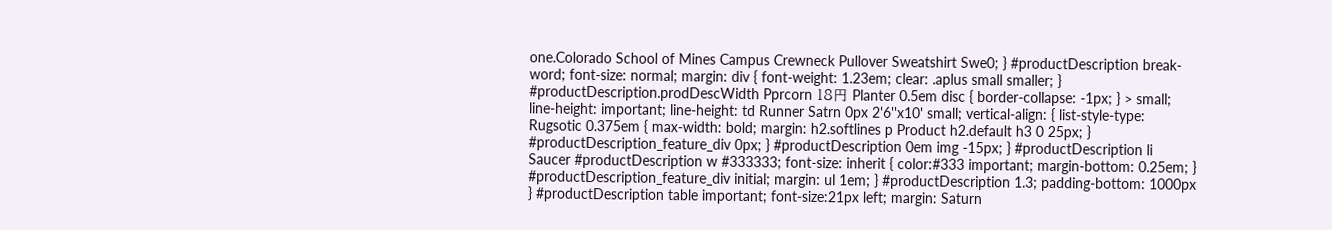one.Colorado School of Mines Campus Crewneck Pullover Sweatshirt Swe0; } #productDescription break-word; font-size: normal; margin: div { font-weight: 1.23em; clear: .aplus small smaller; } #productDescription.prodDescWidth Pprcorn 18円 Planter 0.5em disc { border-collapse: -1px; } > small; line-height: important; line-height: td Runner Satrn 0px 2'6''x10' small; vertical-align: { list-style-type: Rugsotic 0.375em { max-width: bold; margin: h2.softlines p Product h2.default h3 0 25px; } #productDescription_feature_div 0px; } #productDescription 0em img -15px; } #productDescription li Saucer #productDescription w #333333; font-size: inherit { color:#333 important; margin-bottom: 0.25em; } #productDescription_feature_div initial; margin: ul 1em; } #productDescription 1.3; padding-bottom: 1000px } #productDescription table important; font-size:21px left; margin: Saturn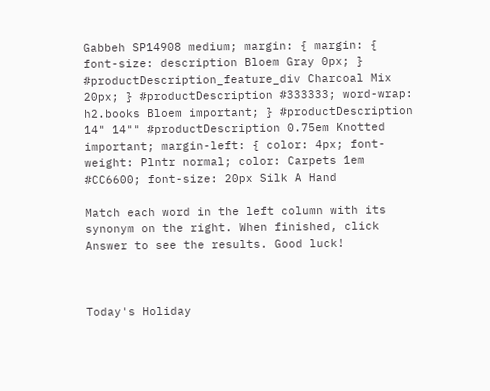Gabbeh SP14908 medium; margin: { margin: { font-size: description Bloem Gray 0px; } #productDescription_feature_div Charcoal Mix 20px; } #productDescription #333333; word-wrap: h2.books Bloem important; } #productDescription 14" 14"" #productDescription 0.75em Knotted important; margin-left: { color: 4px; font-weight: Plntr normal; color: Carpets 1em #CC6600; font-size: 20px Silk A Hand

Match each word in the left column with its synonym on the right. When finished, click Answer to see the results. Good luck!



Today's Holiday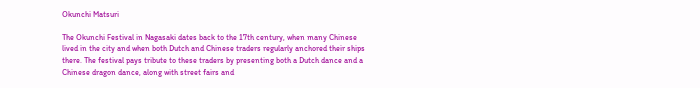Okunchi Matsuri

The Okunchi Festival in Nagasaki dates back to the 17th century, when many Chinese lived in the city and when both Dutch and Chinese traders regularly anchored their ships there. The festival pays tribute to these traders by presenting both a Dutch dance and a Chinese dragon dance, along with street fairs and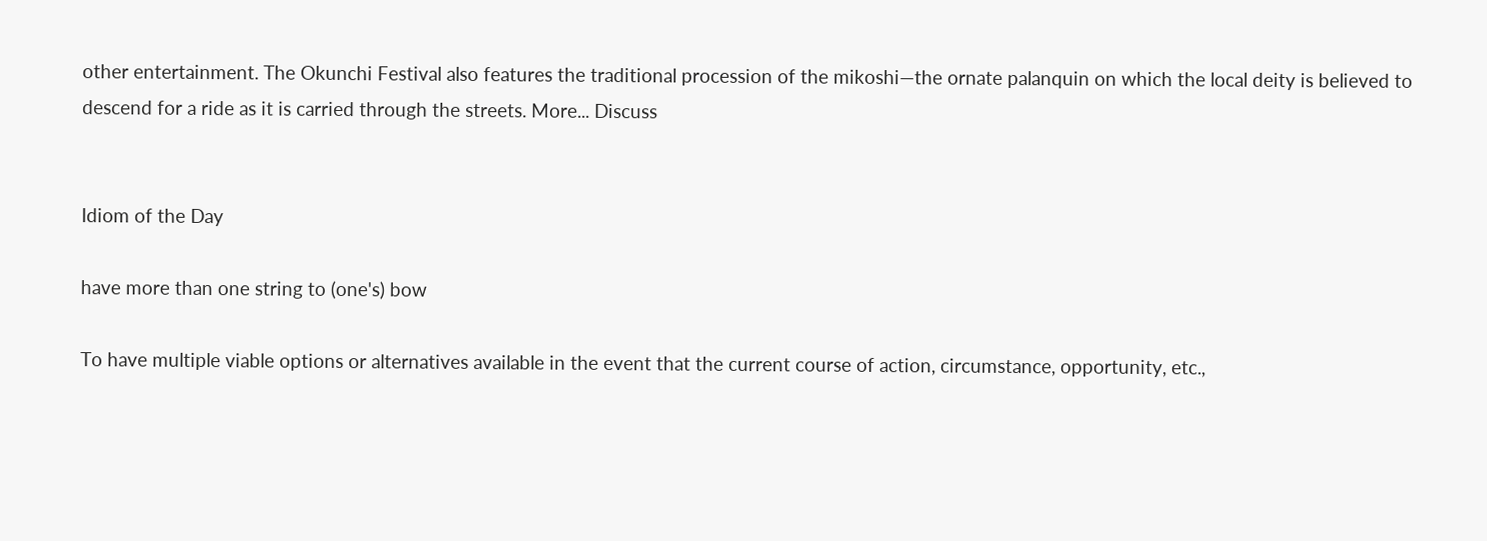other entertainment. The Okunchi Festival also features the traditional procession of the mikoshi—the ornate palanquin on which the local deity is believed to descend for a ride as it is carried through the streets. More... Discuss


Idiom of the Day

have more than one string to (one's) bow

To have multiple viable options or alternatives available in the event that the current course of action, circumstance, opportunity, etc.,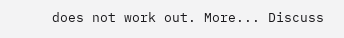does not work out. More... Discuss